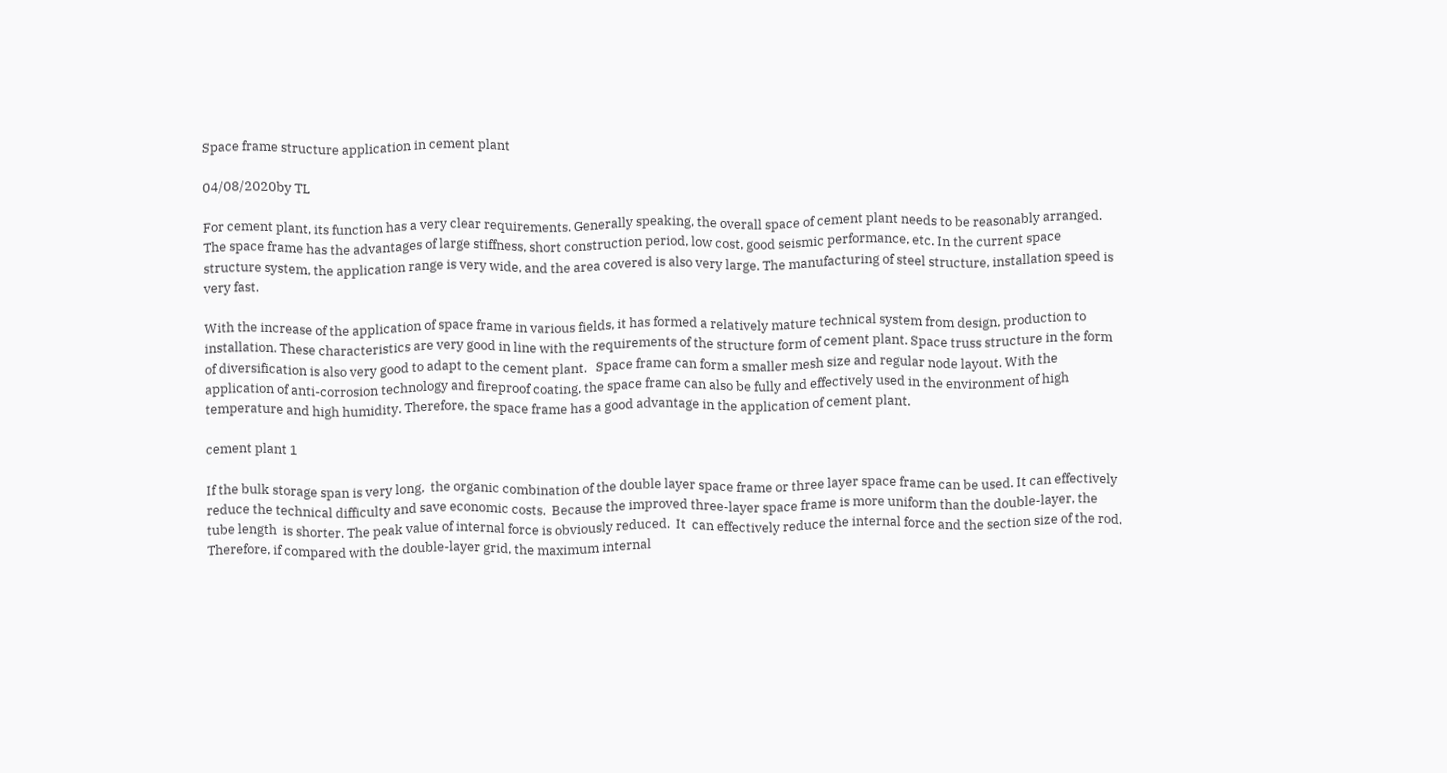Space frame structure application in cement plant

04/08/2020by TL

For cement plant, its function has a very clear requirements. Generally speaking, the overall space of cement plant needs to be reasonably arranged. The space frame has the advantages of large stiffness, short construction period, low cost, good seismic performance, etc. In the current space structure system, the application range is very wide, and the area covered is also very large. The manufacturing of steel structure, installation speed is very fast.

With the increase of the application of space frame in various fields, it has formed a relatively mature technical system from design, production to installation. These characteristics are very good in line with the requirements of the structure form of cement plant. Space truss structure in the form of diversification is also very good to adapt to the cement plant.   Space frame can form a smaller mesh size and regular node layout. With the application of anti-corrosion technology and fireproof coating, the space frame can also be fully and effectively used in the environment of high temperature and high humidity. Therefore, the space frame has a good advantage in the application of cement plant.

cement plant 1

If the bulk storage span is very long,  the organic combination of the double layer space frame or three layer space frame can be used. It can effectively reduce the technical difficulty and save economic costs.  Because the improved three-layer space frame is more uniform than the double-layer, the tube length  is shorter. The peak value of internal force is obviously reduced.  It  can effectively reduce the internal force and the section size of the rod. Therefore, if compared with the double-layer grid, the maximum internal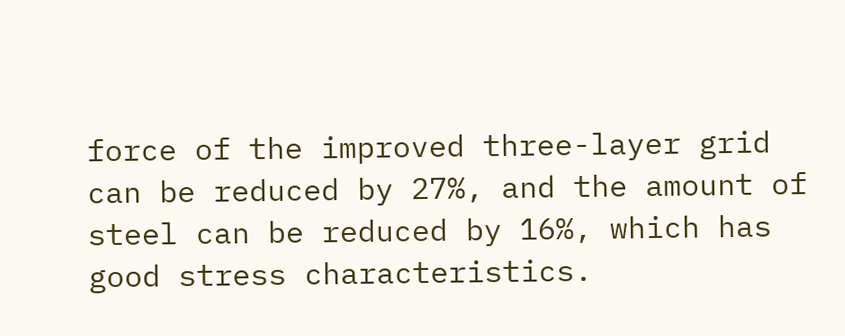force of the improved three-layer grid can be reduced by 27%, and the amount of steel can be reduced by 16%, which has good stress characteristics.